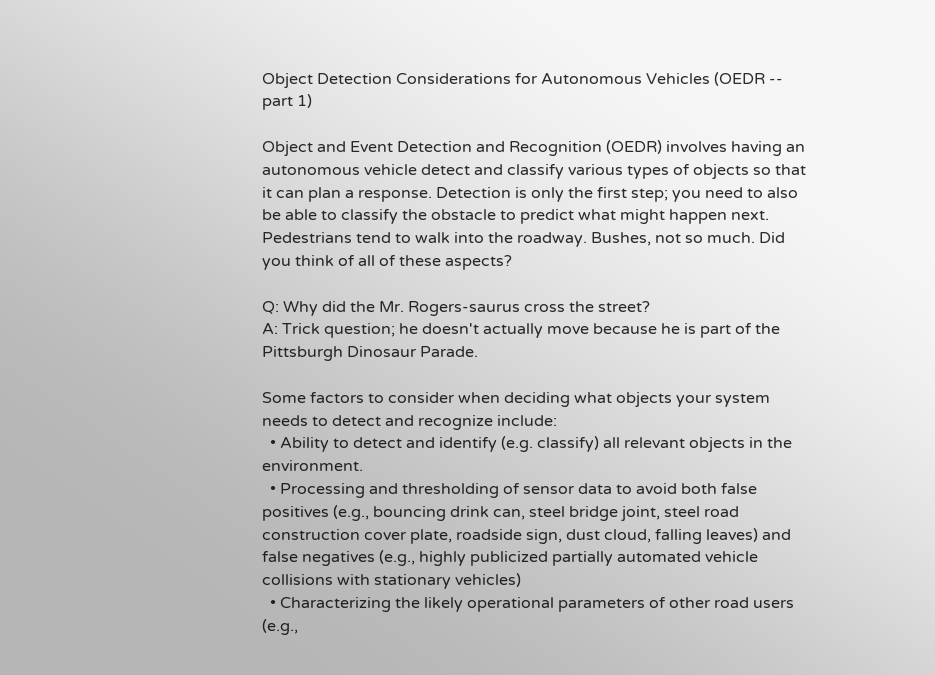Object Detection Considerations for Autonomous Vehicles (OEDR -- part 1)

Object and Event Detection and Recognition (OEDR) involves having an autonomous vehicle detect and classify various types of objects so that it can plan a response. Detection is only the first step; you need to also be able to classify the obstacle to predict what might happen next. Pedestrians tend to walk into the roadway. Bushes, not so much. Did you think of all of these aspects?

Q: Why did the Mr. Rogers-saurus cross the street?
A: Trick question; he doesn't actually move because he is part of the Pittsburgh Dinosaur Parade.

Some factors to consider when deciding what objects your system needs to detect and recognize include:
  • Ability to detect and identify (e.g. classify) all relevant objects in the environment.
  • Processing and thresholding of sensor data to avoid both false positives (e.g., bouncing drink can, steel bridge joint, steel road construction cover plate, roadside sign, dust cloud, falling leaves) and false negatives (e.g., highly publicized partially automated vehicle collisions with stationary vehicles)
  • Characterizing the likely operational parameters of other road users (e.g.,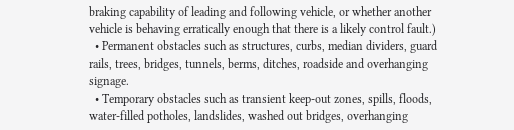braking capability of leading and following vehicle, or whether another vehicle is behaving erratically enough that there is a likely control fault.)
  • Permanent obstacles such as structures, curbs, median dividers, guard rails, trees, bridges, tunnels, berms, ditches, roadside and overhanging signage.
  • Temporary obstacles such as transient keep-out zones, spills, floods, water-filled potholes, landslides, washed out bridges, overhanging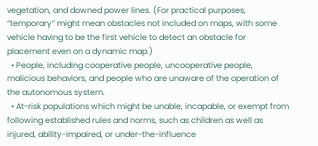vegetation, and downed power lines. (For practical purposes, “temporary” might mean obstacles not included on maps, with some vehicle having to be the first vehicle to detect an obstacle for placement even on a dynamic map.)
  • People, including cooperative people, uncooperative people, malicious behaviors, and people who are unaware of the operation of the autonomous system.
  • At-risk populations which might be unable, incapable, or exempt from following established rules and norms, such as children as well as injured, ability-impaired, or under-the-influence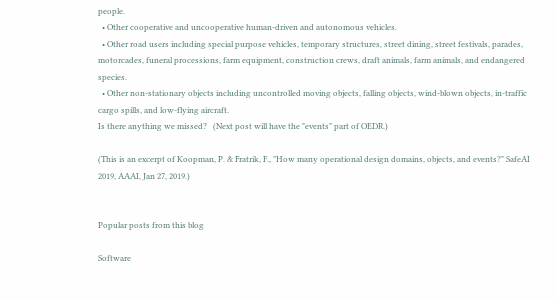people.
  • Other cooperative and uncooperative human-driven and autonomous vehicles.
  • Other road users including special purpose vehicles, temporary structures, street dining, street festivals, parades, motorcades, funeral processions, farm equipment, construction crews, draft animals, farm animals, and endangered species.
  • Other non-stationary objects including uncontrolled moving objects, falling objects, wind-blown objects, in-traffic cargo spills, and low-flying aircraft.
Is there anything we missed?   (Next post will have the "events" part of OEDR.)

(This is an excerpt of Koopman, P. & Fratrik, F., "How many operational design domains, objects, and events?" SafeAI 2019, AAAI, Jan 27, 2019.)


Popular posts from this blog

Software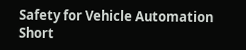Safety for Vehicle Automation Short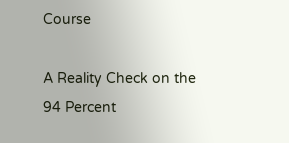Course

A Reality Check on the 94 Percent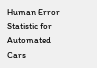Human Error Statistic for Automated Cars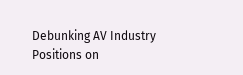Debunking AV Industry Positions on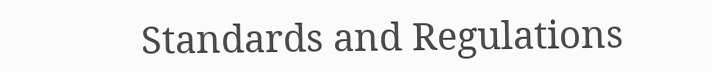Standards and Regulations